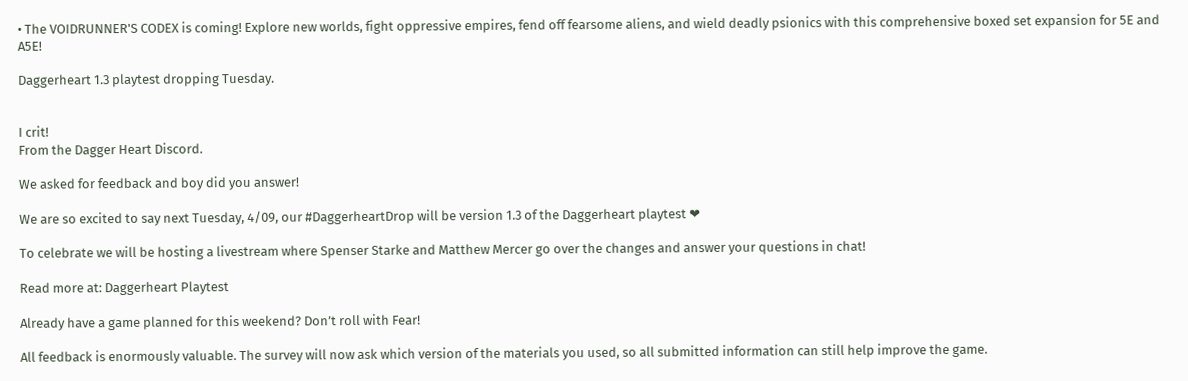• The VOIDRUNNER'S CODEX is coming! Explore new worlds, fight oppressive empires, fend off fearsome aliens, and wield deadly psionics with this comprehensive boxed set expansion for 5E and A5E!

Daggerheart 1.3 playtest dropping Tuesday.


I crit!
From the Dagger Heart Discord.

We asked for feedback and boy did you answer!

We are so excited to say next Tuesday, 4/09, our #DaggerheartDrop will be version 1.3 of the Daggerheart playtest ❤

To celebrate we will be hosting a livestream where Spenser Starke and Matthew Mercer go over the changes and answer your questions in chat!

Read more at: Daggerheart Playtest

Already have a game planned for this weekend? Don’t roll with Fear!

All feedback is enormously valuable. The survey will now ask which version of the materials you used, so all submitted information can still help improve the game.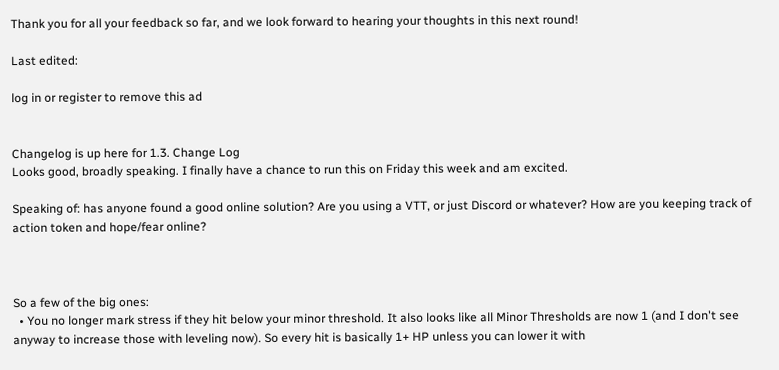Thank you for all your feedback so far, and we look forward to hearing your thoughts in this next round!

Last edited:

log in or register to remove this ad


Changelog is up here for 1.3. Change Log
Looks good, broadly speaking. I finally have a chance to run this on Friday this week and am excited.

Speaking of: has anyone found a good online solution? Are you using a VTT, or just Discord or whatever? How are you keeping track of action token and hope/fear online?



So a few of the big ones:
  • You no longer mark stress if they hit below your minor threshold. It also looks like all Minor Thresholds are now 1 (and I don't see anyway to increase those with leveling now). So every hit is basically 1+ HP unless you can lower it with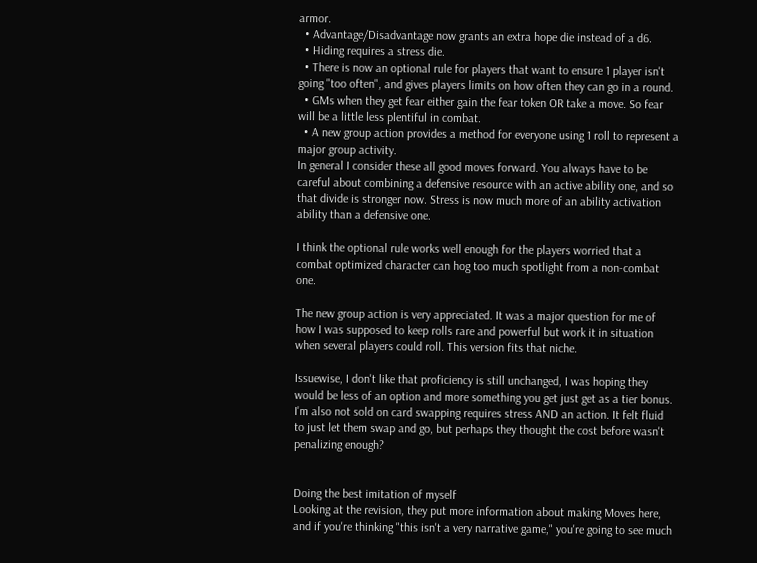armor.
  • Advantage/Disadvantage now grants an extra hope die instead of a d6.
  • Hiding requires a stress die.
  • There is now an optional rule for players that want to ensure 1 player isn't going "too often", and gives players limits on how often they can go in a round.
  • GMs when they get fear either gain the fear token OR take a move. So fear will be a little less plentiful in combat.
  • A new group action provides a method for everyone using 1 roll to represent a major group activity.
In general I consider these all good moves forward. You always have to be careful about combining a defensive resource with an active ability one, and so that divide is stronger now. Stress is now much more of an ability activation ability than a defensive one.

I think the optional rule works well enough for the players worried that a combat optimized character can hog too much spotlight from a non-combat one.

The new group action is very appreciated. It was a major question for me of how I was supposed to keep rolls rare and powerful but work it in situation when several players could roll. This version fits that niche.

Issuewise, I don't like that proficiency is still unchanged, I was hoping they would be less of an option and more something you get just get as a tier bonus. I'm also not sold on card swapping requires stress AND an action. It felt fluid to just let them swap and go, but perhaps they thought the cost before wasn't penalizing enough?


Doing the best imitation of myself
Looking at the revision, they put more information about making Moves here, and if you're thinking "this isn't a very narrative game," you're going to see much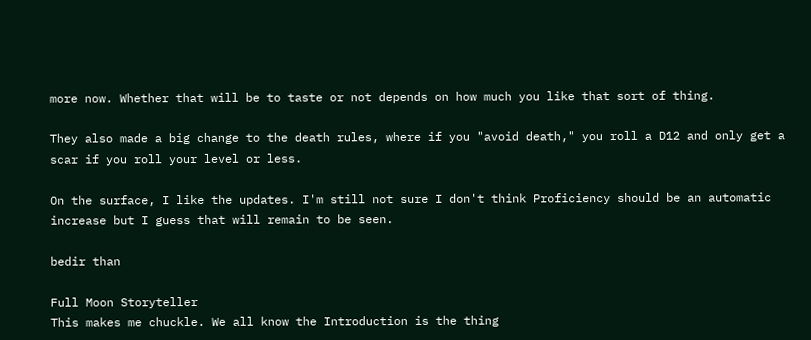more now. Whether that will be to taste or not depends on how much you like that sort of thing.

They also made a big change to the death rules, where if you "avoid death," you roll a D12 and only get a scar if you roll your level or less.

On the surface, I like the updates. I'm still not sure I don't think Proficiency should be an automatic increase but I guess that will remain to be seen.

bedir than

Full Moon Storyteller
This makes me chuckle. We all know the Introduction is the thing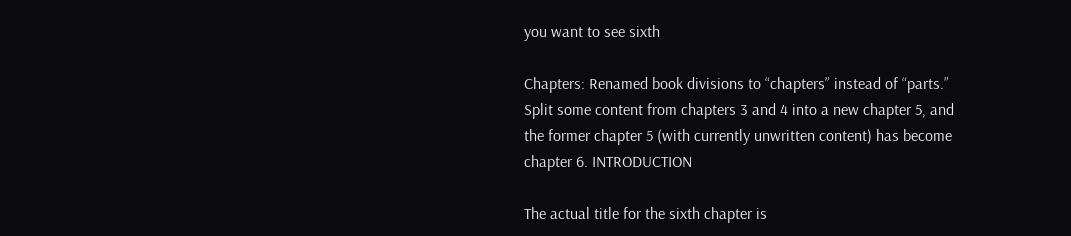you want to see sixth

Chapters: Renamed book divisions to “chapters” instead of “parts.” Split some content from chapters 3 and 4 into a new chapter 5, and the former chapter 5 (with currently unwritten content) has become chapter 6. INTRODUCTION

The actual title for the sixth chapter is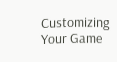Customizing Your Game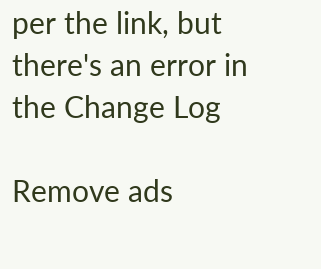per the link, but there's an error in the Change Log

Remove ads